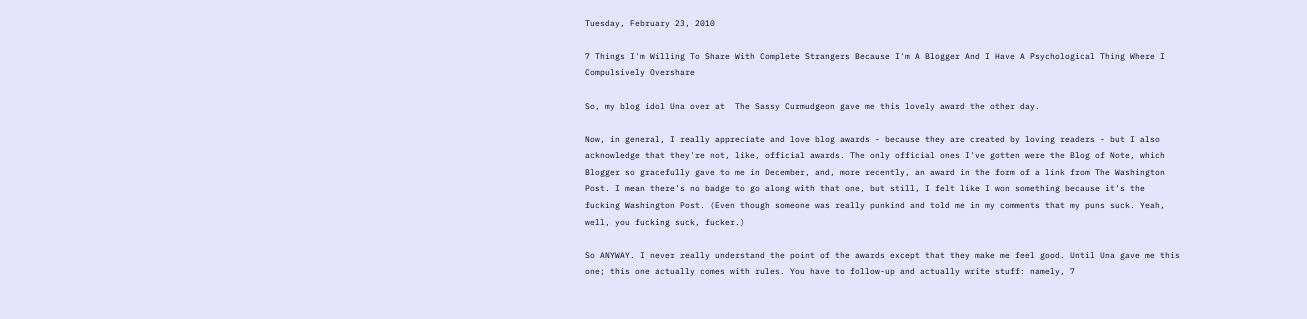Tuesday, February 23, 2010

7 Things I'm Willing To Share With Complete Strangers Because I'm A Blogger And I Have A Psychological Thing Where I Compulsively Overshare

So, my blog idol Una over at  The Sassy Curmudgeon gave me this lovely award the other day.

Now, in general, I really appreciate and love blog awards - because they are created by loving readers - but I also acknowledge that they're not, like, official awards. The only official ones I've gotten were the Blog of Note, which Blogger so gracefully gave to me in December, and, more recently, an award in the form of a link from The Washington Post. I mean there's no badge to go along with that one, but still, I felt like I won something because it's the fucking Washington Post. (Even though someone was really punkind and told me in my comments that my puns suck. Yeah, well, you fucking suck, fucker.)

So ANYWAY. I never really understand the point of the awards except that they make me feel good. Until Una gave me this one; this one actually comes with rules. You have to follow-up and actually write stuff: namely, 7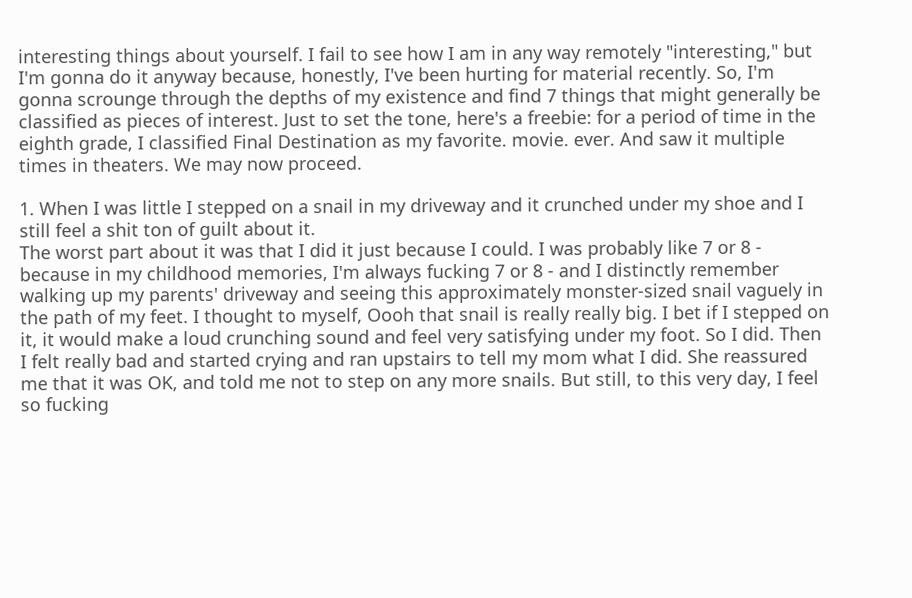interesting things about yourself. I fail to see how I am in any way remotely "interesting," but I'm gonna do it anyway because, honestly, I've been hurting for material recently. So, I'm gonna scrounge through the depths of my existence and find 7 things that might generally be classified as pieces of interest. Just to set the tone, here's a freebie: for a period of time in the eighth grade, I classified Final Destination as my favorite. movie. ever. And saw it multiple times in theaters. We may now proceed.

1. When I was little I stepped on a snail in my driveway and it crunched under my shoe and I still feel a shit ton of guilt about it.
The worst part about it was that I did it just because I could. I was probably like 7 or 8 - because in my childhood memories, I'm always fucking 7 or 8 - and I distinctly remember walking up my parents' driveway and seeing this approximately monster-sized snail vaguely in the path of my feet. I thought to myself, Oooh that snail is really really big. I bet if I stepped on it, it would make a loud crunching sound and feel very satisfying under my foot. So I did. Then I felt really bad and started crying and ran upstairs to tell my mom what I did. She reassured me that it was OK, and told me not to step on any more snails. But still, to this very day, I feel so fucking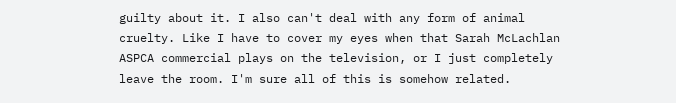guilty about it. I also can't deal with any form of animal cruelty. Like I have to cover my eyes when that Sarah McLachlan ASPCA commercial plays on the television, or I just completely leave the room. I'm sure all of this is somehow related.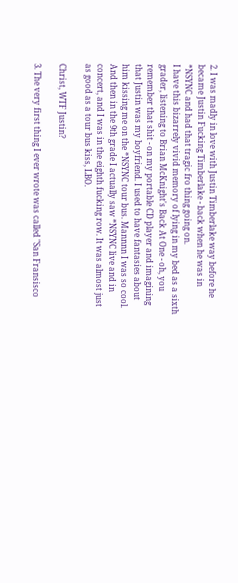2. I was madly in love with Justin Timberlake way before he became Justin Fucking Timberlake - back when he was in *NSYNC and had that tragic fro thing going on.
I have this bizarrely vivid memory of lying in my bed as a sixth grader, listening to Brian McKnight's Back At One - oh, you remember that shit - on my portable CD player and imagining that Justin was my boyfriend. I used to have fantasies about him kissing me on the *NSYNC tour bus. Mannnn I was so cool. And then in the 9th grade I actually saw *NSYNC live and in concert, and I was in the eighth fucking row. It was almost just as good as a tour bus kiss, LBO.

Christ, WTF Justin?

3. The very first thing I ever wrote was called "San Fransisco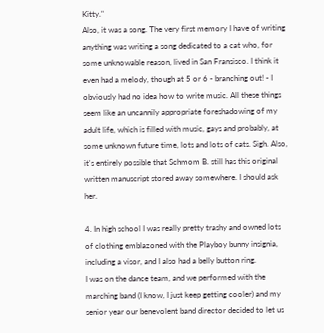Kitty."
Also, it was a song. The very first memory I have of writing anything was writing a song dedicated to a cat who, for some unknowable reason, lived in San Fransisco. I think it even had a melody, though at 5 or 6 - branching out! - I obviously had no idea how to write music. All these things seem like an uncannily appropriate foreshadowing of my adult life, which is filled with music, gays and probably, at some unknown future time, lots and lots of cats. Sigh. Also, it's entirely possible that Schmom B. still has this original written manuscript stored away somewhere. I should ask her.

4. In high school I was really pretty trashy and owned lots of clothing emblazoned with the Playboy bunny insignia, including a visor, and I also had a belly button ring.
I was on the dance team, and we performed with the marching band (I know, I just keep getting cooler) and my senior year our benevolent band director decided to let us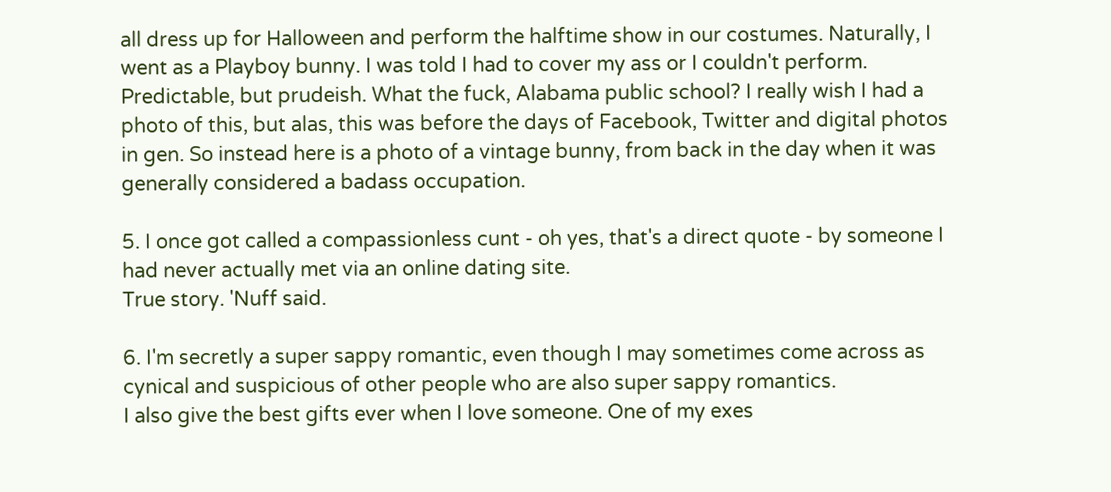all dress up for Halloween and perform the halftime show in our costumes. Naturally, I went as a Playboy bunny. I was told I had to cover my ass or I couldn't perform. Predictable, but prudeish. What the fuck, Alabama public school? I really wish I had a photo of this, but alas, this was before the days of Facebook, Twitter and digital photos in gen. So instead here is a photo of a vintage bunny, from back in the day when it was generally considered a badass occupation.

5. I once got called a compassionless cunt - oh yes, that's a direct quote - by someone I had never actually met via an online dating site.
True story. 'Nuff said.

6. I'm secretly a super sappy romantic, even though I may sometimes come across as cynical and suspicious of other people who are also super sappy romantics.
I also give the best gifts ever when I love someone. One of my exes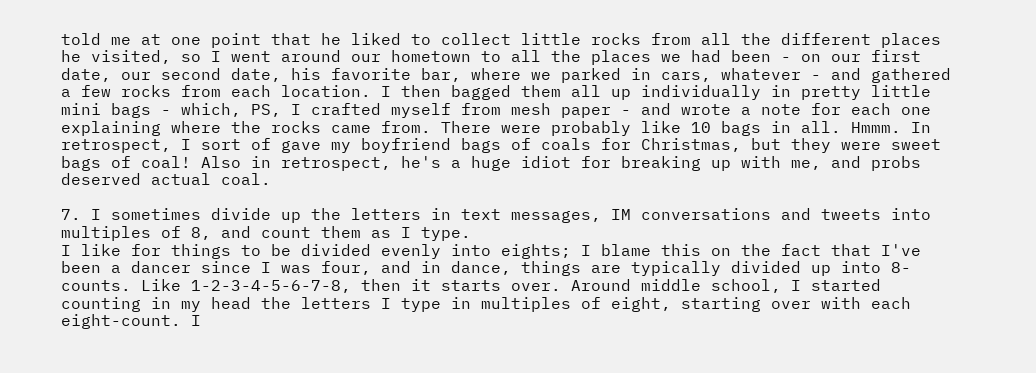told me at one point that he liked to collect little rocks from all the different places he visited, so I went around our hometown to all the places we had been - on our first date, our second date, his favorite bar, where we parked in cars, whatever - and gathered a few rocks from each location. I then bagged them all up individually in pretty little mini bags - which, PS, I crafted myself from mesh paper - and wrote a note for each one explaining where the rocks came from. There were probably like 10 bags in all. Hmmm. In retrospect, I sort of gave my boyfriend bags of coals for Christmas, but they were sweet bags of coal! Also in retrospect, he's a huge idiot for breaking up with me, and probs deserved actual coal.

7. I sometimes divide up the letters in text messages, IM conversations and tweets into multiples of 8, and count them as I type.
I like for things to be divided evenly into eights; I blame this on the fact that I've been a dancer since I was four, and in dance, things are typically divided up into 8-counts. Like 1-2-3-4-5-6-7-8, then it starts over. Around middle school, I started counting in my head the letters I type in multiples of eight, starting over with each eight-count. I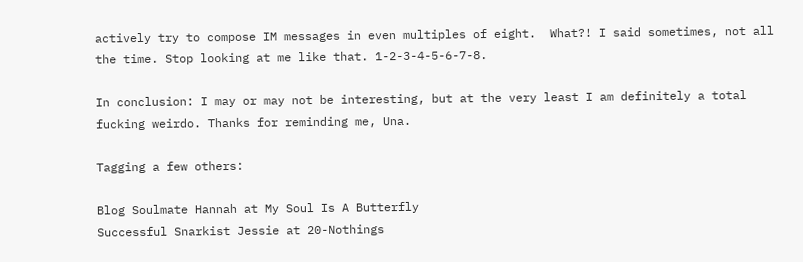actively try to compose IM messages in even multiples of eight.  What?! I said sometimes, not all the time. Stop looking at me like that. 1-2-3-4-5-6-7-8.

In conclusion: I may or may not be interesting, but at the very least I am definitely a total fucking weirdo. Thanks for reminding me, Una.

Tagging a few others:

Blog Soulmate Hannah at My Soul Is A Butterfly
Successful Snarkist Jessie at 20-Nothings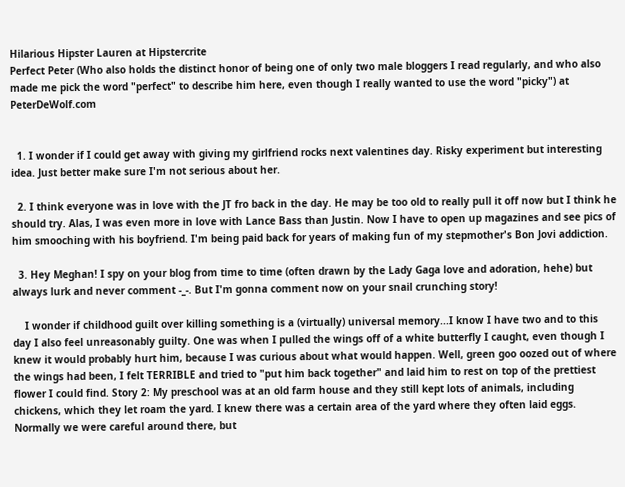Hilarious Hipster Lauren at Hipstercrite
Perfect Peter (Who also holds the distinct honor of being one of only two male bloggers I read regularly, and who also made me pick the word "perfect" to describe him here, even though I really wanted to use the word "picky") at PeterDeWolf.com


  1. I wonder if I could get away with giving my girlfriend rocks next valentines day. Risky experiment but interesting idea. Just better make sure I'm not serious about her.

  2. I think everyone was in love with the JT fro back in the day. He may be too old to really pull it off now but I think he should try. Alas, I was even more in love with Lance Bass than Justin. Now I have to open up magazines and see pics of him smooching with his boyfriend. I'm being paid back for years of making fun of my stepmother's Bon Jovi addiction.

  3. Hey Meghan! I spy on your blog from time to time (often drawn by the Lady Gaga love and adoration, hehe) but always lurk and never comment -_-. But I'm gonna comment now on your snail crunching story!

    I wonder if childhood guilt over killing something is a (virtually) universal memory...I know I have two and to this day I also feel unreasonably guilty. One was when I pulled the wings off of a white butterfly I caught, even though I knew it would probably hurt him, because I was curious about what would happen. Well, green goo oozed out of where the wings had been, I felt TERRIBLE and tried to "put him back together" and laid him to rest on top of the prettiest flower I could find. Story 2: My preschool was at an old farm house and they still kept lots of animals, including chickens, which they let roam the yard. I knew there was a certain area of the yard where they often laid eggs. Normally we were careful around there, but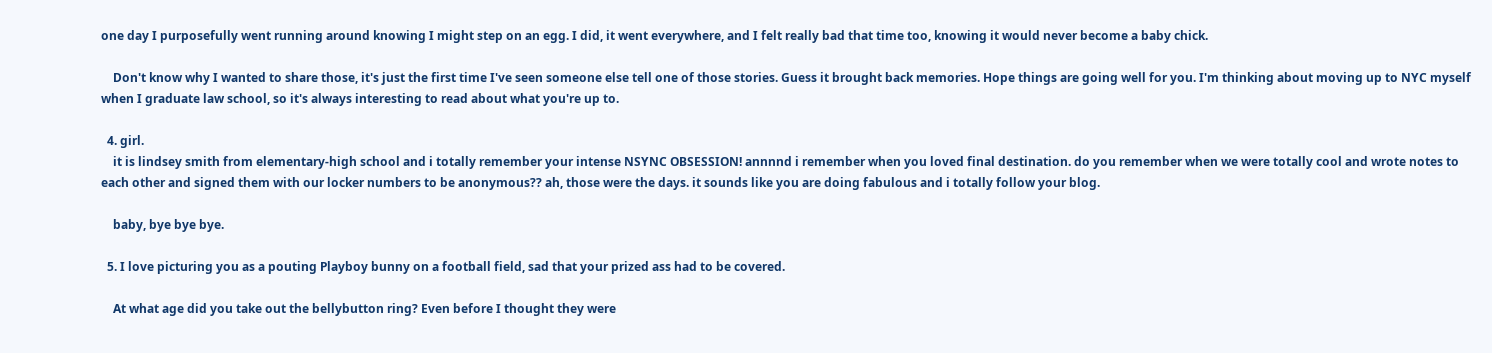one day I purposefully went running around knowing I might step on an egg. I did, it went everywhere, and I felt really bad that time too, knowing it would never become a baby chick.

    Don't know why I wanted to share those, it's just the first time I've seen someone else tell one of those stories. Guess it brought back memories. Hope things are going well for you. I'm thinking about moving up to NYC myself when I graduate law school, so it's always interesting to read about what you're up to.

  4. girl.
    it is lindsey smith from elementary-high school and i totally remember your intense NSYNC OBSESSION! annnnd i remember when you loved final destination. do you remember when we were totally cool and wrote notes to each other and signed them with our locker numbers to be anonymous?? ah, those were the days. it sounds like you are doing fabulous and i totally follow your blog.

    baby, bye bye bye.

  5. I love picturing you as a pouting Playboy bunny on a football field, sad that your prized ass had to be covered.

    At what age did you take out the bellybutton ring? Even before I thought they were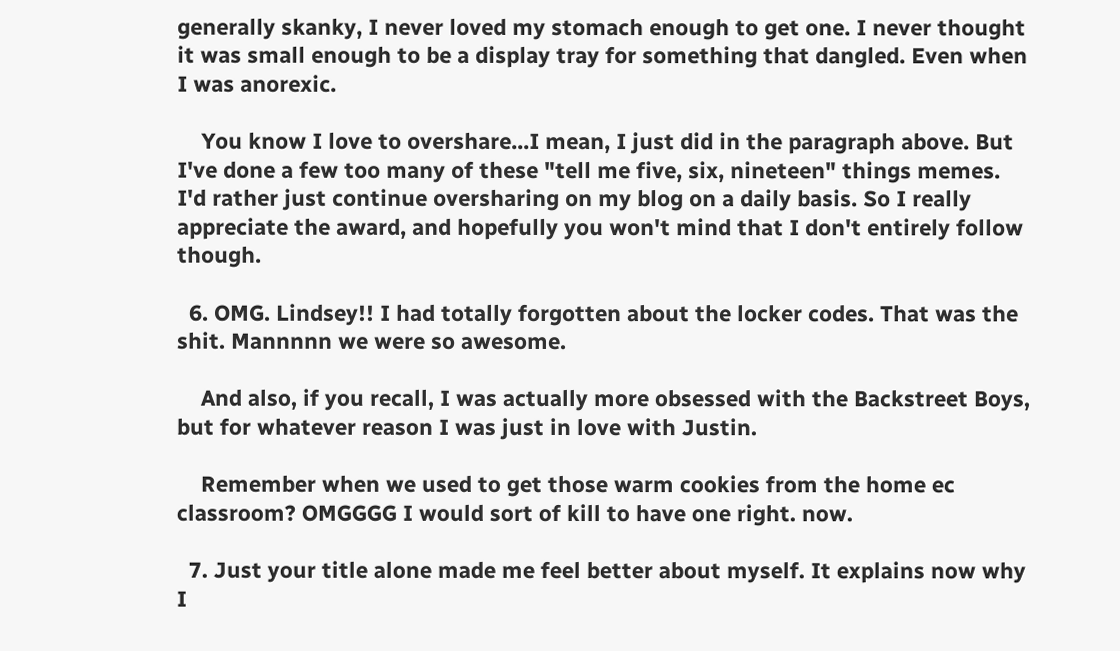generally skanky, I never loved my stomach enough to get one. I never thought it was small enough to be a display tray for something that dangled. Even when I was anorexic.

    You know I love to overshare...I mean, I just did in the paragraph above. But I've done a few too many of these "tell me five, six, nineteen" things memes. I'd rather just continue oversharing on my blog on a daily basis. So I really appreciate the award, and hopefully you won't mind that I don't entirely follow though.

  6. OMG. Lindsey!! I had totally forgotten about the locker codes. That was the shit. Mannnnn we were so awesome.

    And also, if you recall, I was actually more obsessed with the Backstreet Boys, but for whatever reason I was just in love with Justin.

    Remember when we used to get those warm cookies from the home ec classroom? OMGGGG I would sort of kill to have one right. now.

  7. Just your title alone made me feel better about myself. It explains now why I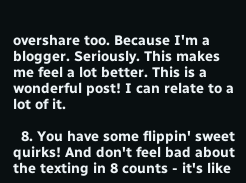overshare too. Because I'm a blogger. Seriously. This makes me feel a lot better. This is a wonderful post! I can relate to a lot of it.

  8. You have some flippin' sweet quirks! And don't feel bad about the texting in 8 counts - it's like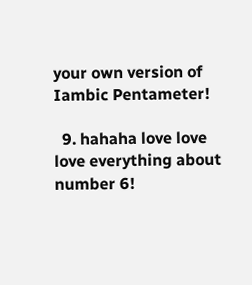your own version of Iambic Pentameter!

  9. hahaha love love love everything about number 6!